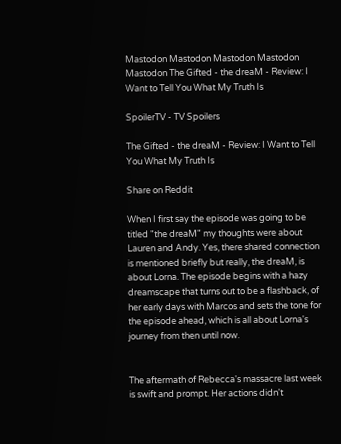Mastodon Mastodon Mastodon Mastodon Mastodon The Gifted - the dreaM - Review: I Want to Tell You What My Truth Is

SpoilerTV - TV Spoilers

The Gifted - the dreaM - Review: I Want to Tell You What My Truth Is

Share on Reddit

When I first say the episode was going to be titled "the dreaM" my thoughts were about Lauren and Andy. Yes, there shared connection is mentioned briefly but really, the dreaM, is about Lorna. The episode begins with a hazy dreamscape that turns out to be a flashback, of her early days with Marcos and sets the tone for the episode ahead, which is all about Lorna's journey from then until now.


The aftermath of Rebecca's massacre last week is swift and prompt. Her actions didn't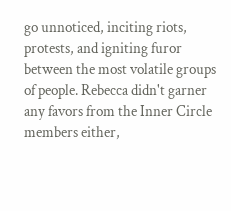go unnoticed, inciting riots, protests, and igniting furor between the most volatile groups of people. Rebecca didn't garner any favors from the Inner Circle members either,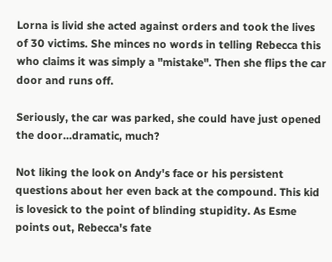Lorna is livid she acted against orders and took the lives of 30 victims. She minces no words in telling Rebecca this who claims it was simply a "mistake". Then she flips the car door and runs off.

Seriously, the car was parked, she could have just opened the door...dramatic, much?

Not liking the look on Andy's face or his persistent questions about her even back at the compound. This kid is lovesick to the point of blinding stupidity. As Esme points out, Rebecca's fate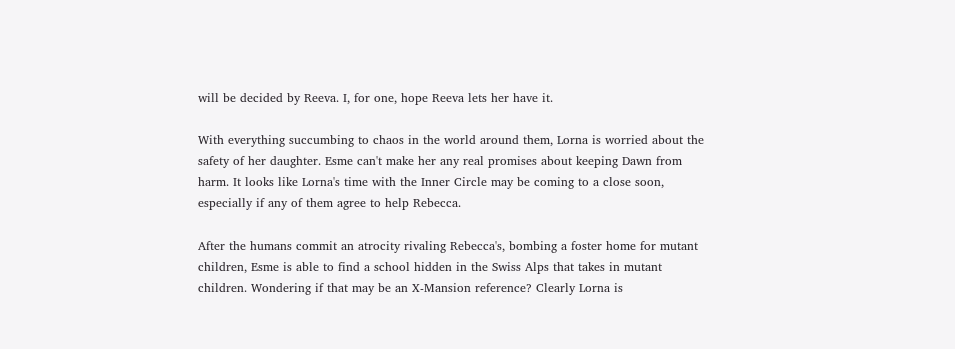will be decided by Reeva. I, for one, hope Reeva lets her have it.

With everything succumbing to chaos in the world around them, Lorna is worried about the safety of her daughter. Esme can't make her any real promises about keeping Dawn from harm. It looks like Lorna's time with the Inner Circle may be coming to a close soon, especially if any of them agree to help Rebecca.

After the humans commit an atrocity rivaling Rebecca's, bombing a foster home for mutant children, Esme is able to find a school hidden in the Swiss Alps that takes in mutant children. Wondering if that may be an X-Mansion reference? Clearly Lorna is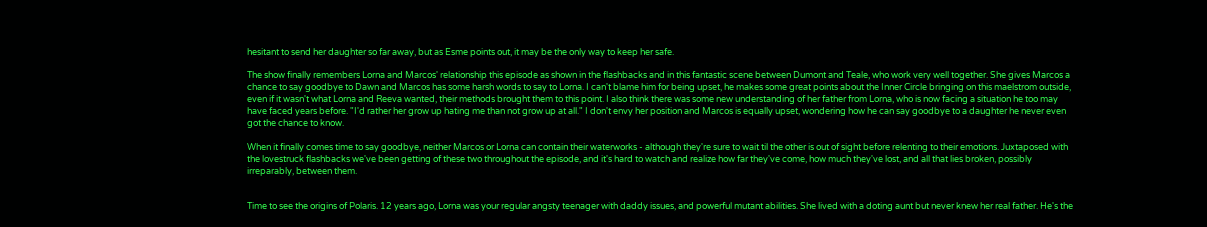hesitant to send her daughter so far away, but as Esme points out, it may be the only way to keep her safe.

The show finally remembers Lorna and Marcos' relationship this episode as shown in the flashbacks and in this fantastic scene between Dumont and Teale, who work very well together. She gives Marcos a chance to say goodbye to Dawn and Marcos has some harsh words to say to Lorna. I can't blame him for being upset, he makes some great points about the Inner Circle bringing on this maelstrom outside, even if it wasn't what Lorna and Reeva wanted, their methods brought them to this point. I also think there was some new understanding of her father from Lorna, who is now facing a situation he too may have faced years before. "I'd rather her grow up hating me than not grow up at all." I don't envy her position and Marcos is equally upset, wondering how he can say goodbye to a daughter he never even got the chance to know.

When it finally comes time to say goodbye, neither Marcos or Lorna can contain their waterworks - although they're sure to wait til the other is out of sight before relenting to their emotions. Juxtaposed with the lovestruck flashbacks we've been getting of these two throughout the episode, and it's hard to watch and realize how far they've come, how much they've lost, and all that lies broken, possibly irreparably, between them.


Time to see the origins of Polaris. 12 years ago, Lorna was your regular angsty teenager with daddy issues, and powerful mutant abilities. She lived with a doting aunt but never knew her real father. He's the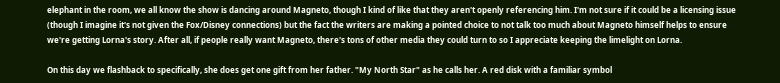elephant in the room, we all know the show is dancing around Magneto, though I kind of like that they aren't openly referencing him. I'm not sure if it could be a licensing issue (though I imagine it's not given the Fox/Disney connections) but the fact the writers are making a pointed choice to not talk too much about Magneto himself helps to ensure we're getting Lorna's story. After all, if people really want Magneto, there's tons of other media they could turn to so I appreciate keeping the limelight on Lorna.

On this day we flashback to specifically, she does get one gift from her father. "My North Star" as he calls her. A red disk with a familiar symbol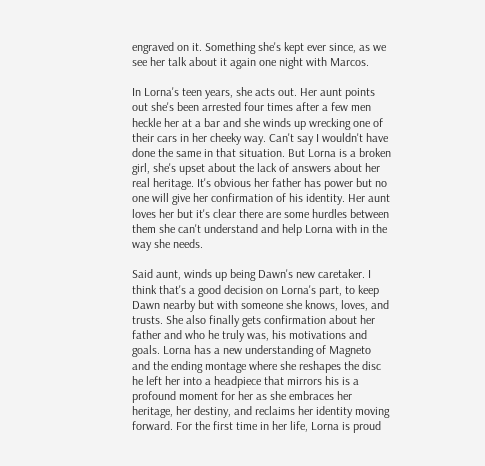engraved on it. Something she's kept ever since, as we see her talk about it again one night with Marcos.

In Lorna's teen years, she acts out. Her aunt points out she's been arrested four times after a few men heckle her at a bar and she winds up wrecking one of their cars in her cheeky way. Can't say I wouldn't have done the same in that situation. But Lorna is a broken girl, she's upset about the lack of answers about her real heritage. It's obvious her father has power but no one will give her confirmation of his identity. Her aunt loves her but it's clear there are some hurdles between them she can't understand and help Lorna with in the way she needs.

Said aunt, winds up being Dawn's new caretaker. I think that's a good decision on Lorna's part, to keep Dawn nearby but with someone she knows, loves, and trusts. She also finally gets confirmation about her father and who he truly was, his motivations and goals. Lorna has a new understanding of Magneto and the ending montage where she reshapes the disc he left her into a headpiece that mirrors his is a profound moment for her as she embraces her heritage, her destiny, and reclaims her identity moving forward. For the first time in her life, Lorna is proud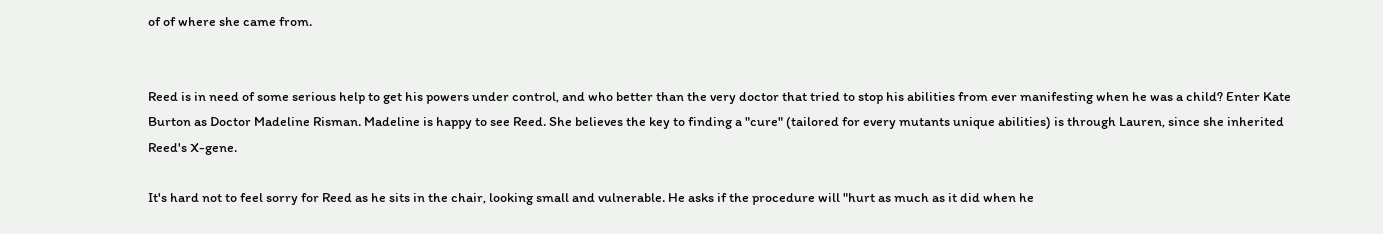of of where she came from.


Reed is in need of some serious help to get his powers under control, and who better than the very doctor that tried to stop his abilities from ever manifesting when he was a child? Enter Kate Burton as Doctor Madeline Risman. Madeline is happy to see Reed. She believes the key to finding a "cure" (tailored for every mutants unique abilities) is through Lauren, since she inherited Reed's X-gene.

It's hard not to feel sorry for Reed as he sits in the chair, looking small and vulnerable. He asks if the procedure will "hurt as much as it did when he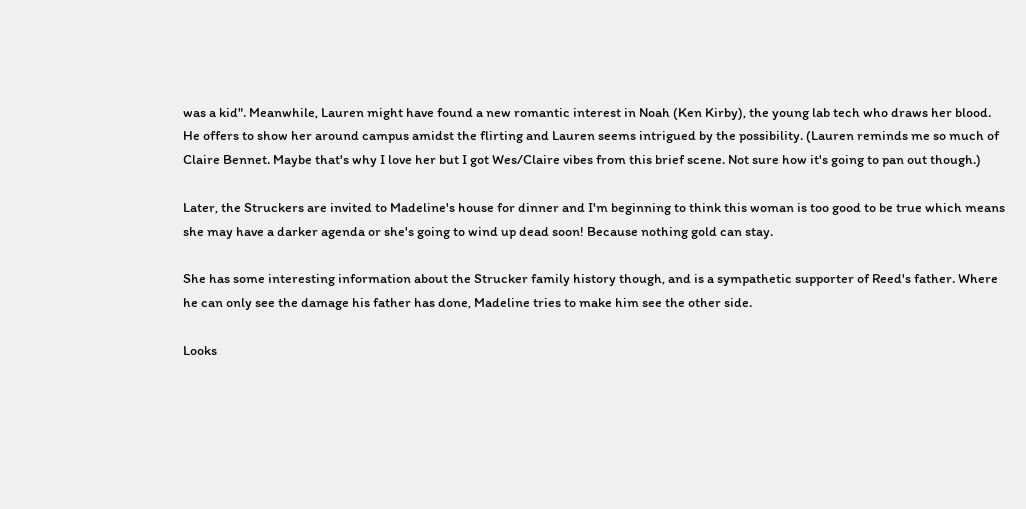was a kid". Meanwhile, Lauren might have found a new romantic interest in Noah (Ken Kirby), the young lab tech who draws her blood. He offers to show her around campus amidst the flirting and Lauren seems intrigued by the possibility. (Lauren reminds me so much of Claire Bennet. Maybe that's why I love her but I got Wes/Claire vibes from this brief scene. Not sure how it's going to pan out though.)

Later, the Struckers are invited to Madeline's house for dinner and I'm beginning to think this woman is too good to be true which means she may have a darker agenda or she's going to wind up dead soon! Because nothing gold can stay.

She has some interesting information about the Strucker family history though, and is a sympathetic supporter of Reed's father. Where he can only see the damage his father has done, Madeline tries to make him see the other side.

Looks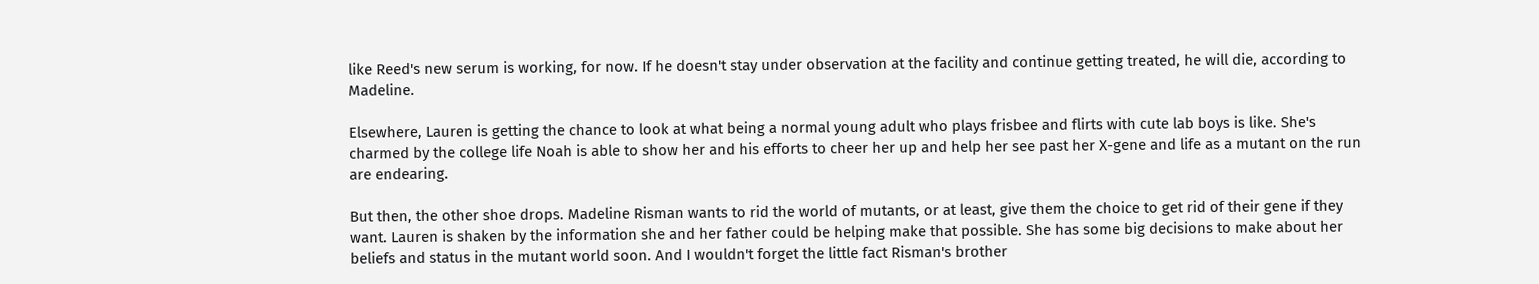like Reed's new serum is working, for now. If he doesn't stay under observation at the facility and continue getting treated, he will die, according to Madeline.

Elsewhere, Lauren is getting the chance to look at what being a normal young adult who plays frisbee and flirts with cute lab boys is like. She's charmed by the college life Noah is able to show her and his efforts to cheer her up and help her see past her X-gene and life as a mutant on the run are endearing.

But then, the other shoe drops. Madeline Risman wants to rid the world of mutants, or at least, give them the choice to get rid of their gene if they want. Lauren is shaken by the information she and her father could be helping make that possible. She has some big decisions to make about her beliefs and status in the mutant world soon. And I wouldn't forget the little fact Risman's brother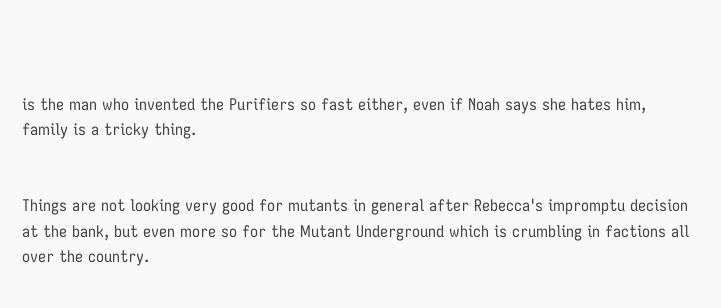is the man who invented the Purifiers so fast either, even if Noah says she hates him, family is a tricky thing.


Things are not looking very good for mutants in general after Rebecca's impromptu decision at the bank, but even more so for the Mutant Underground which is crumbling in factions all over the country.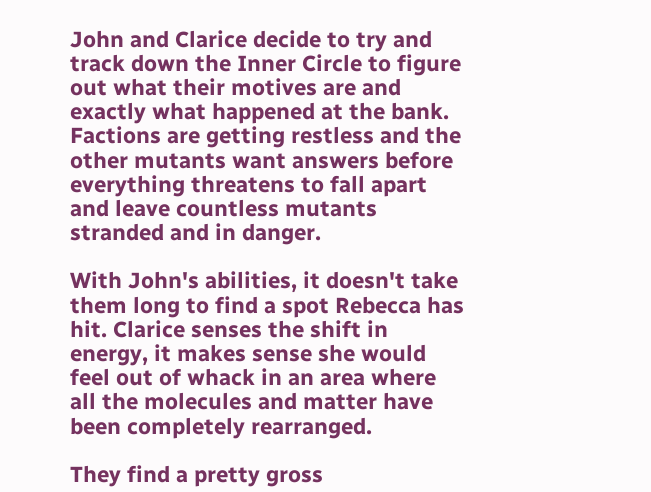John and Clarice decide to try and track down the Inner Circle to figure out what their motives are and exactly what happened at the bank. Factions are getting restless and the other mutants want answers before everything threatens to fall apart and leave countless mutants stranded and in danger.

With John's abilities, it doesn't take them long to find a spot Rebecca has hit. Clarice senses the shift in energy, it makes sense she would feel out of whack in an area where all the molecules and matter have been completely rearranged.

They find a pretty gross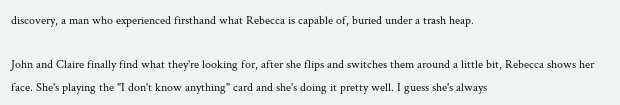discovery, a man who experienced firsthand what Rebecca is capable of, buried under a trash heap.

John and Claire finally find what they're looking for, after she flips and switches them around a little bit, Rebecca shows her face. She's playing the "I don't know anything" card and she's doing it pretty well. I guess she's always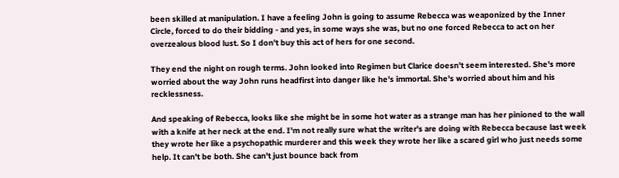been skilled at manipulation. I have a feeling John is going to assume Rebecca was weaponized by the Inner Circle, forced to do their bidding - and yes, in some ways she was, but no one forced Rebecca to act on her overzealous blood lust. So I don't buy this act of hers for one second.

They end the night on rough terms. John looked into Regimen but Clarice doesn't seem interested. She's more worried about the way John runs headfirst into danger like he's immortal. She's worried about him and his recklessness.

And speaking of Rebecca, looks like she might be in some hot water as a strange man has her pinioned to the wall with a knife at her neck at the end. I'm not really sure what the writer's are doing with Rebecca because last week they wrote her like a psychopathic murderer and this week they wrote her like a scared girl who just needs some help. It can't be both. She can't just bounce back from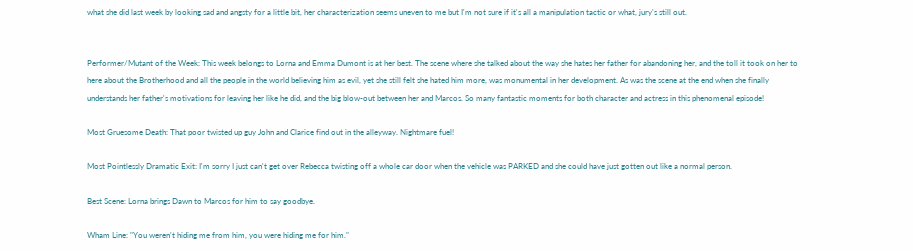what she did last week by looking sad and angsty for a little bit, her characterization seems uneven to me but I'm not sure if it's all a manipulation tactic or what, jury's still out.


Performer/Mutant of the Week: This week belongs to Lorna and Emma Dumont is at her best. The scene where she talked about the way she hates her father for abandoning her, and the toll it took on her to here about the Brotherhood and all the people in the world believing him as evil, yet she still felt she hated him more, was monumental in her development. As was the scene at the end when she finally understands her father's motivations for leaving her like he did, and the big blow-out between her and Marcos. So many fantastic moments for both character and actress in this phenomenal episode!

Most Gruesome Death: That poor twisted up guy John and Clarice find out in the alleyway. Nightmare fuel!

Most Pointlessly Dramatic Exit: I'm sorry I just can't get over Rebecca twisting off a whole car door when the vehicle was PARKED and she could have just gotten out like a normal person.

Best Scene: Lorna brings Dawn to Marcos for him to say goodbye.

Wham Line: "You weren't hiding me from him, you were hiding me for him."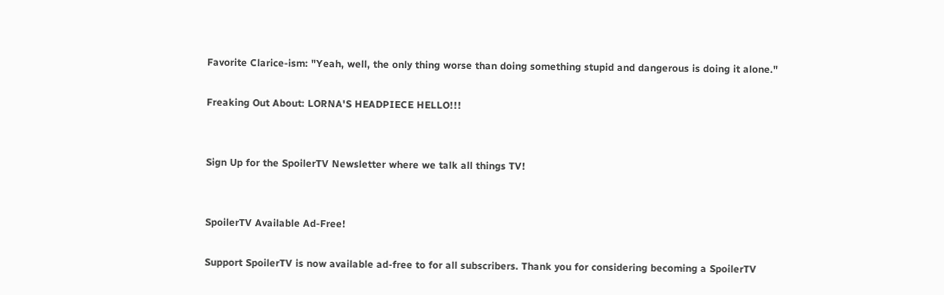Favorite Clarice-ism: "Yeah, well, the only thing worse than doing something stupid and dangerous is doing it alone."

Freaking Out About: LORNA'S HEADPIECE HELLO!!!


Sign Up for the SpoilerTV Newsletter where we talk all things TV!


SpoilerTV Available Ad-Free!

Support SpoilerTV is now available ad-free to for all subscribers. Thank you for considering becoming a SpoilerTV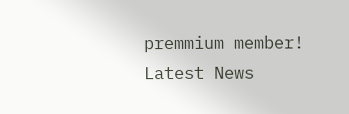premmium member!
Latest News